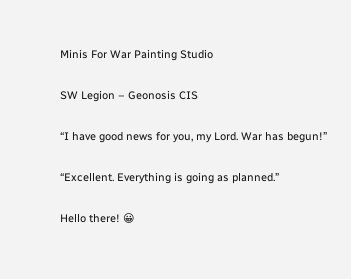Minis For War Painting Studio

SW Legion – Geonosis CIS

“I have good news for you, my Lord. War has begun!”

“Excellent. Everything is going as planned.”

Hello there! 😀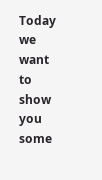Today we want to show you some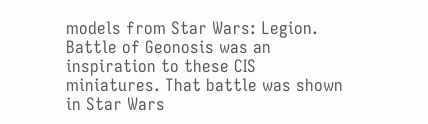models from Star Wars: Legion. Battle of Geonosis was an inspiration to these CIS miniatures. That battle was shown in Star Wars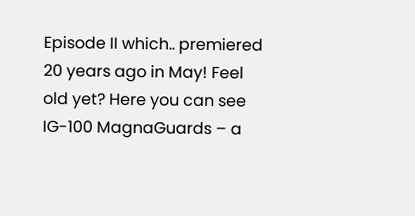Episode II which.. premiered 20 years ago in May! Feel old yet? Here you can see IG-100 MagnaGuards – a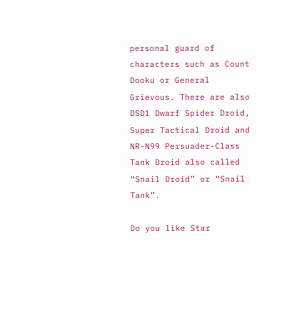personal guard of characters such as Count Dooku or General Grievous. There are also DSD1 Dwarf Spider Droid, Super Tactical Droid and NR-N99 Persuader-Class Tank Droid also called “Snail Droid” or “Snail Tank”.

Do you like Star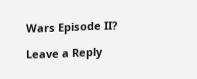Wars Episode II?

Leave a Reply